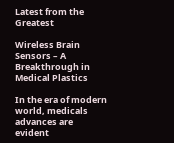Latest from the Greatest

Wireless Brain Sensors – A Breakthrough in Medical Plastics

In the era of modern world, medicals advances are evident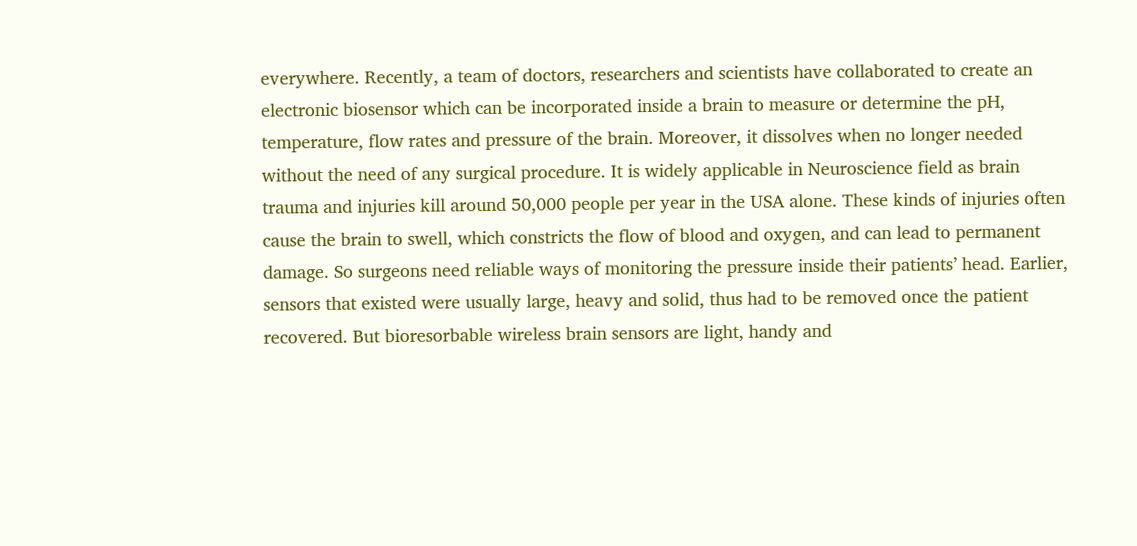everywhere. Recently, a team of doctors, researchers and scientists have collaborated to create an electronic biosensor which can be incorporated inside a brain to measure or determine the pH, temperature, flow rates and pressure of the brain. Moreover, it dissolves when no longer needed without the need of any surgical procedure. It is widely applicable in Neuroscience field as brain trauma and injuries kill around 50,000 people per year in the USA alone. These kinds of injuries often cause the brain to swell, which constricts the flow of blood and oxygen, and can lead to permanent damage. So surgeons need reliable ways of monitoring the pressure inside their patients’ head. Earlier, sensors that existed were usually large, heavy and solid, thus had to be removed once the patient recovered. But bioresorbable wireless brain sensors are light, handy and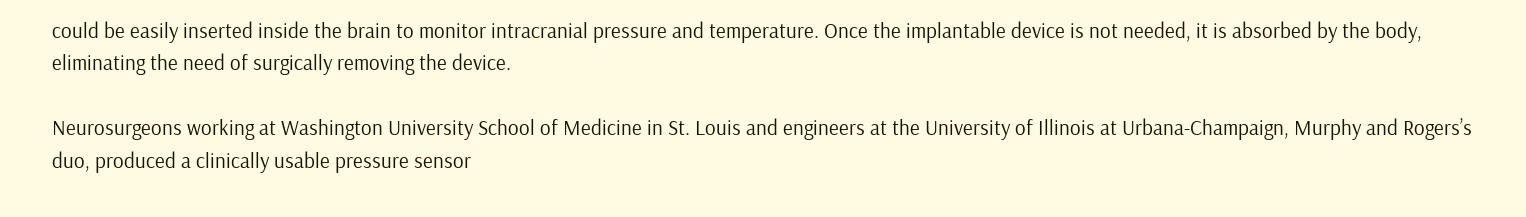could be easily inserted inside the brain to monitor intracranial pressure and temperature. Once the implantable device is not needed, it is absorbed by the body, eliminating the need of surgically removing the device.

Neurosurgeons working at Washington University School of Medicine in St. Louis and engineers at the University of Illinois at Urbana-Champaign, Murphy and Rogers’s duo, produced a clinically usable pressure sensor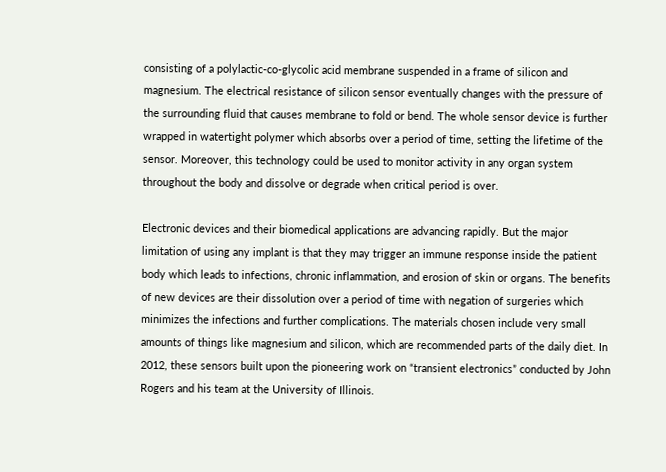consisting of a polylactic-co-glycolic acid membrane suspended in a frame of silicon and magnesium. The electrical resistance of silicon sensor eventually changes with the pressure of the surrounding fluid that causes membrane to fold or bend. The whole sensor device is further wrapped in watertight polymer which absorbs over a period of time, setting the lifetime of the sensor. Moreover, this technology could be used to monitor activity in any organ system throughout the body and dissolve or degrade when critical period is over.

Electronic devices and their biomedical applications are advancing rapidly. But the major limitation of using any implant is that they may trigger an immune response inside the patient body which leads to infections, chronic inflammation, and erosion of skin or organs. The benefits of new devices are their dissolution over a period of time with negation of surgeries which minimizes the infections and further complications. The materials chosen include very small amounts of things like magnesium and silicon, which are recommended parts of the daily diet. In 2012, these sensors built upon the pioneering work on “transient electronics” conducted by John Rogers and his team at the University of Illinois.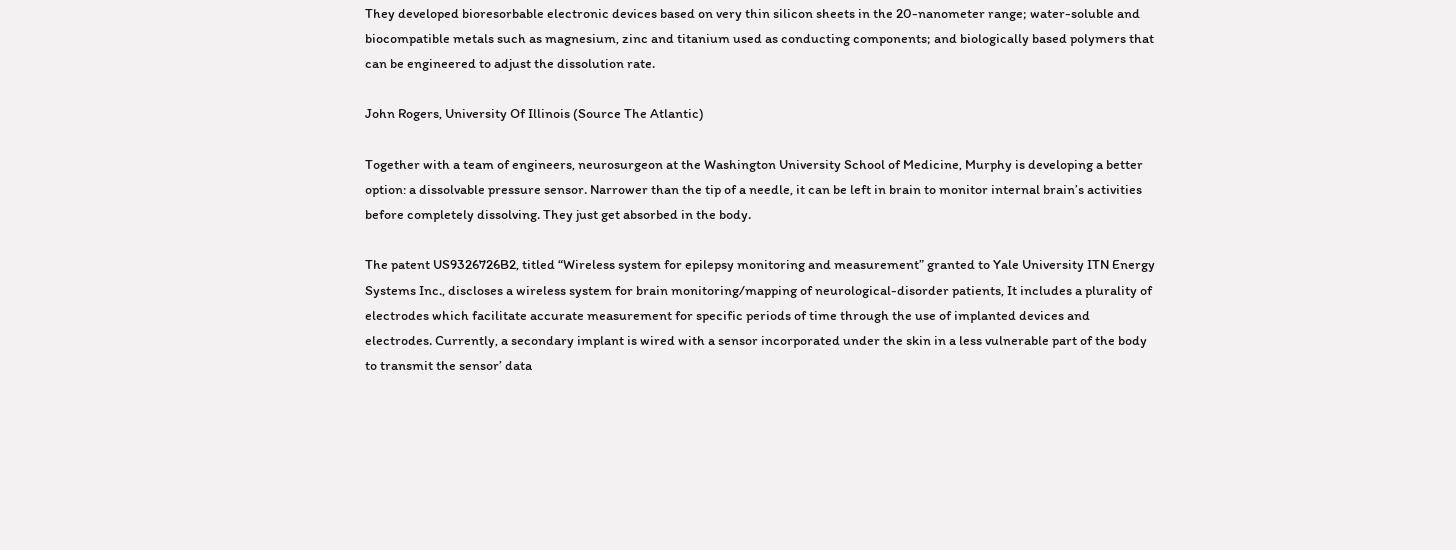They developed bioresorbable electronic devices based on very thin silicon sheets in the 20-nanometer range; water-soluble and biocompatible metals such as magnesium, zinc and titanium used as conducting components; and biologically based polymers that can be engineered to adjust the dissolution rate.

John Rogers, University Of Illinois (Source The Atlantic)

Together with a team of engineers, neurosurgeon at the Washington University School of Medicine, Murphy is developing a better option: a dissolvable pressure sensor. Narrower than the tip of a needle, it can be left in brain to monitor internal brain’s activities before completely dissolving. They just get absorbed in the body.

The patent US9326726B2, titled “Wireless system for epilepsy monitoring and measurement” granted to Yale University ITN Energy Systems Inc., discloses a wireless system for brain monitoring/mapping of neurological-disorder patients, It includes a plurality of electrodes which facilitate accurate measurement for specific periods of time through the use of implanted devices and electrodes. Currently, a secondary implant is wired with a sensor incorporated under the skin in a less vulnerable part of the body to transmit the sensor’ data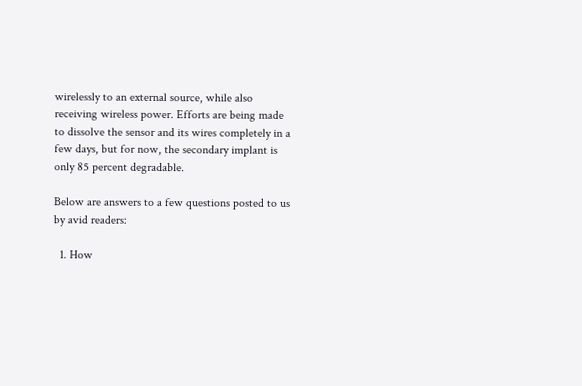wirelessly to an external source, while also receiving wireless power. Efforts are being made to dissolve the sensor and its wires completely in a few days, but for now, the secondary implant is only 85 percent degradable.

Below are answers to a few questions posted to us by avid readers:

  1. How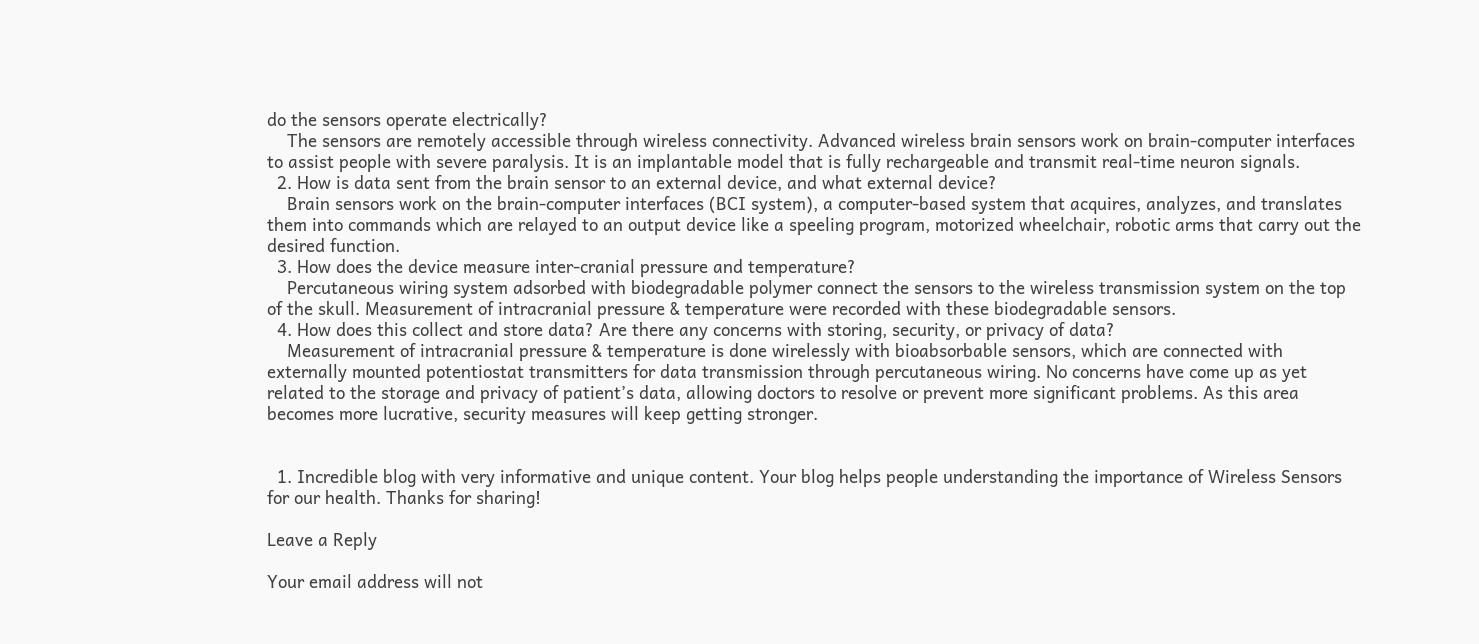do the sensors operate electrically?
    The sensors are remotely accessible through wireless connectivity. Advanced wireless brain sensors work on brain-computer interfaces to assist people with severe paralysis. It is an implantable model that is fully rechargeable and transmit real-time neuron signals.
  2. How is data sent from the brain sensor to an external device, and what external device?
    Brain sensors work on the brain-computer interfaces (BCI system), a computer-based system that acquires, analyzes, and translates them into commands which are relayed to an output device like a speeling program, motorized wheelchair, robotic arms that carry out the desired function.
  3. How does the device measure inter-cranial pressure and temperature?
    Percutaneous wiring system adsorbed with biodegradable polymer connect the sensors to the wireless transmission system on the top of the skull. Measurement of intracranial pressure & temperature were recorded with these biodegradable sensors.
  4. How does this collect and store data? Are there any concerns with storing, security, or privacy of data?
    Measurement of intracranial pressure & temperature is done wirelessly with bioabsorbable sensors, which are connected with externally mounted potentiostat transmitters for data transmission through percutaneous wiring. No concerns have come up as yet related to the storage and privacy of patient’s data, allowing doctors to resolve or prevent more significant problems. As this area becomes more lucrative, security measures will keep getting stronger.


  1. Incredible blog with very informative and unique content. Your blog helps people understanding the importance of Wireless Sensors for our health. Thanks for sharing!

Leave a Reply

Your email address will not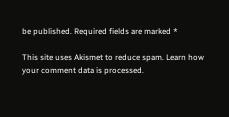be published. Required fields are marked *

This site uses Akismet to reduce spam. Learn how your comment data is processed.